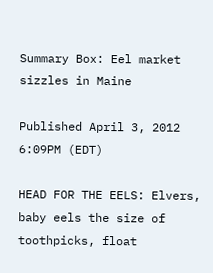Summary Box: Eel market sizzles in Maine

Published April 3, 2012 6:09PM (EDT)

HEAD FOR THE EELS: Elvers, baby eels the size of toothpicks, float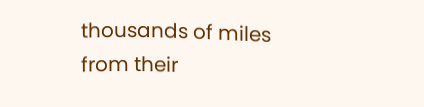thousands of miles from their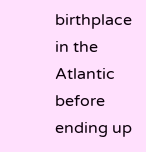birthplace in the Atlantic before ending up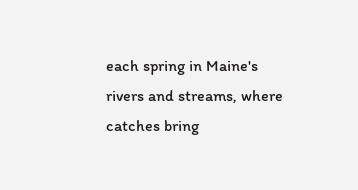each spring in Maine's rivers and streams, where catches bring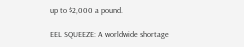up to $2,000 a pound.

EEL SQUEEZE: A worldwide shortage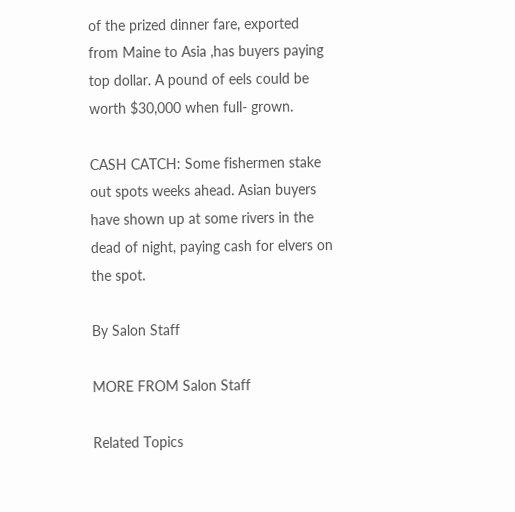of the prized dinner fare, exported from Maine to Asia ,has buyers paying top dollar. A pound of eels could be worth $30,000 when full- grown.

CASH CATCH: Some fishermen stake out spots weeks ahead. Asian buyers have shown up at some rivers in the dead of night, paying cash for elvers on the spot.

By Salon Staff

MORE FROM Salon Staff

Related Topics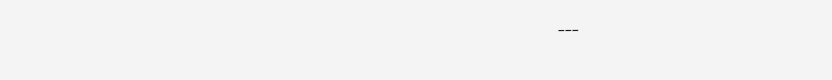---